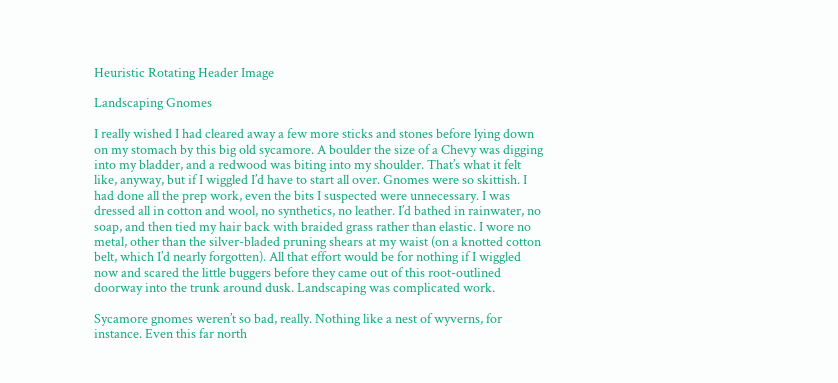Heuristic Rotating Header Image

Landscaping Gnomes

I really wished I had cleared away a few more sticks and stones before lying down on my stomach by this big old sycamore. A boulder the size of a Chevy was digging into my bladder, and a redwood was biting into my shoulder. That’s what it felt like, anyway, but if I wiggled I’d have to start all over. Gnomes were so skittish. I had done all the prep work, even the bits I suspected were unnecessary. I was dressed all in cotton and wool, no synthetics, no leather. I’d bathed in rainwater, no soap, and then tied my hair back with braided grass rather than elastic. I wore no metal, other than the silver-bladed pruning shears at my waist (on a knotted cotton belt, which I’d nearly forgotten). All that effort would be for nothing if I wiggled now and scared the little buggers before they came out of this root-outlined doorway into the trunk around dusk. Landscaping was complicated work.

Sycamore gnomes weren’t so bad, really. Nothing like a nest of wyverns, for instance. Even this far north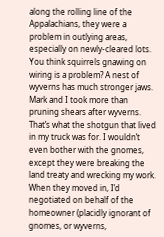along the rolling line of the Appalachians, they were a problem in outlying areas, especially on newly-cleared lots. You think squirrels gnawing on wiring is a problem? A nest of wyverns has much stronger jaws. Mark and I took more than pruning shears after wyverns. That’s what the shotgun that lived in my truck was for. I wouldn’t even bother with the gnomes, except they were breaking the land treaty and wrecking my work. When they moved in, I’d negotiated on behalf of the homeowner (placidly ignorant of gnomes, or wyverns,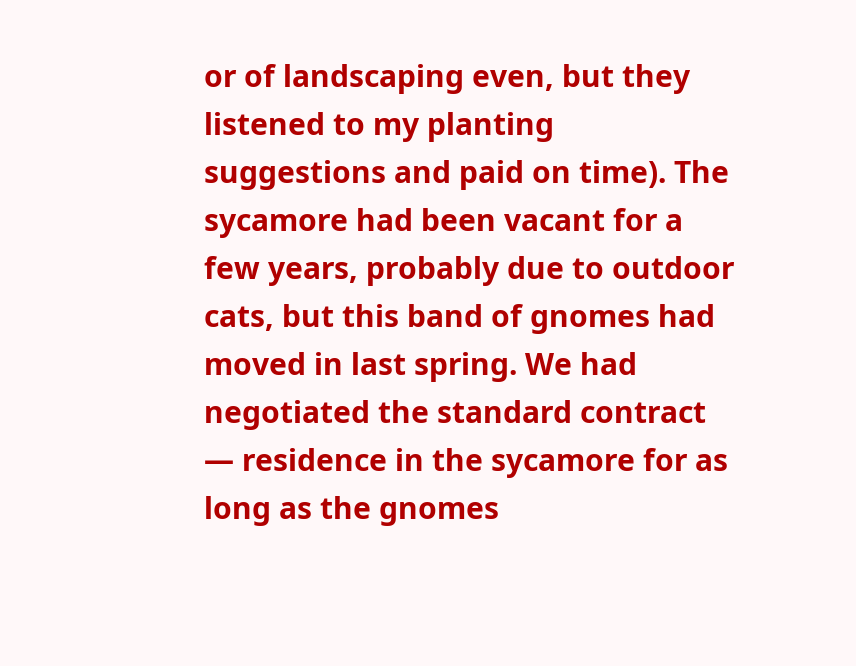or of landscaping even, but they listened to my planting suggestions and paid on time). The sycamore had been vacant for a few years, probably due to outdoor cats, but this band of gnomes had moved in last spring. We had negotiated the standard contract — residence in the sycamore for as long as the gnomes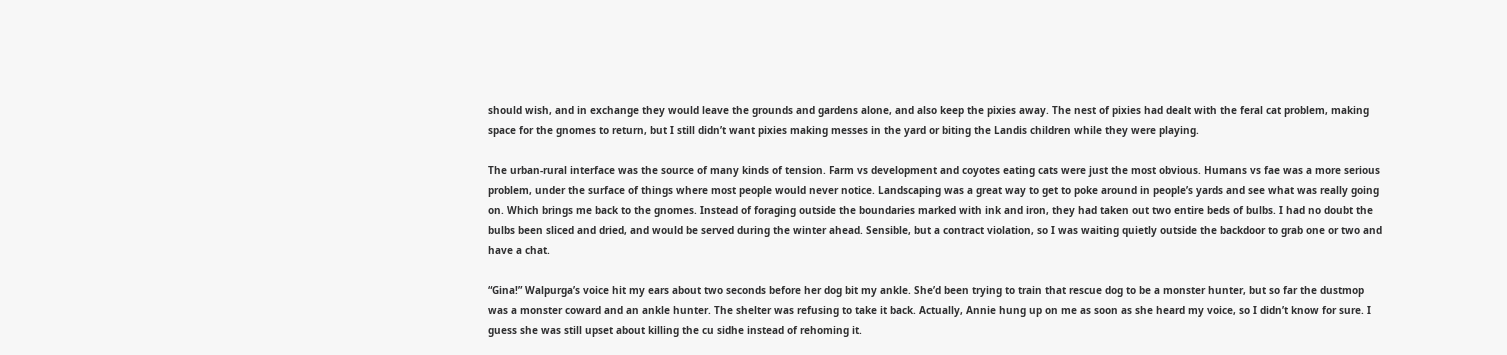should wish, and in exchange they would leave the grounds and gardens alone, and also keep the pixies away. The nest of pixies had dealt with the feral cat problem, making space for the gnomes to return, but I still didn’t want pixies making messes in the yard or biting the Landis children while they were playing.

The urban-rural interface was the source of many kinds of tension. Farm vs development and coyotes eating cats were just the most obvious. Humans vs fae was a more serious problem, under the surface of things where most people would never notice. Landscaping was a great way to get to poke around in people’s yards and see what was really going on. Which brings me back to the gnomes. Instead of foraging outside the boundaries marked with ink and iron, they had taken out two entire beds of bulbs. I had no doubt the bulbs been sliced and dried, and would be served during the winter ahead. Sensible, but a contract violation, so I was waiting quietly outside the backdoor to grab one or two and have a chat.

“Gina!” Walpurga’s voice hit my ears about two seconds before her dog bit my ankle. She’d been trying to train that rescue dog to be a monster hunter, but so far the dustmop was a monster coward and an ankle hunter. The shelter was refusing to take it back. Actually, Annie hung up on me as soon as she heard my voice, so I didn’t know for sure. I guess she was still upset about killing the cu sidhe instead of rehoming it.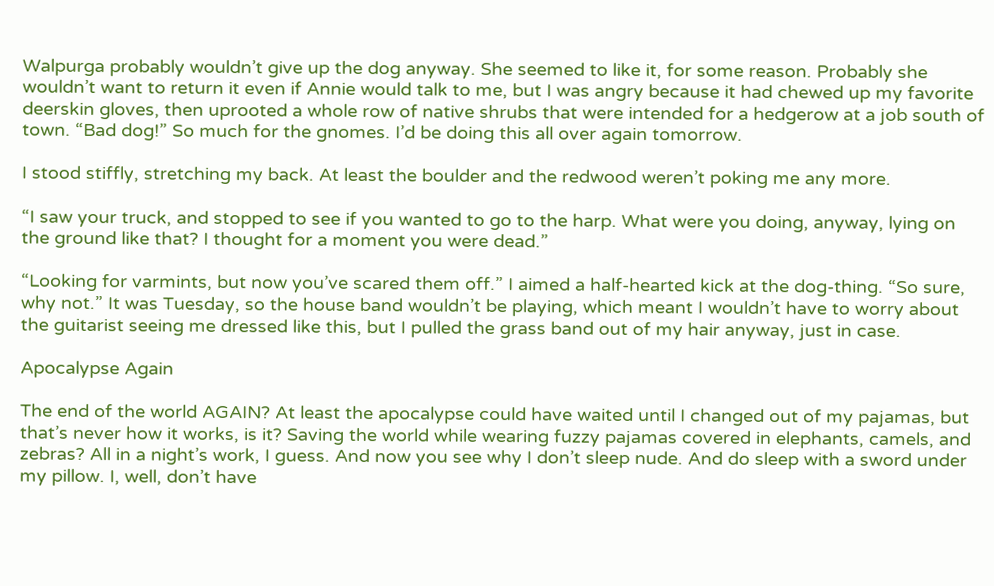Walpurga probably wouldn’t give up the dog anyway. She seemed to like it, for some reason. Probably she wouldn’t want to return it even if Annie would talk to me, but I was angry because it had chewed up my favorite deerskin gloves, then uprooted a whole row of native shrubs that were intended for a hedgerow at a job south of town. “Bad dog!” So much for the gnomes. I’d be doing this all over again tomorrow.

I stood stiffly, stretching my back. At least the boulder and the redwood weren’t poking me any more.

“I saw your truck, and stopped to see if you wanted to go to the harp. What were you doing, anyway, lying on the ground like that? I thought for a moment you were dead.”

“Looking for varmints, but now you’ve scared them off.” I aimed a half-hearted kick at the dog-thing. “So sure, why not.” It was Tuesday, so the house band wouldn’t be playing, which meant I wouldn’t have to worry about the guitarist seeing me dressed like this, but I pulled the grass band out of my hair anyway, just in case.

Apocalypse Again

The end of the world AGAIN? At least the apocalypse could have waited until I changed out of my pajamas, but that’s never how it works, is it? Saving the world while wearing fuzzy pajamas covered in elephants, camels, and zebras? All in a night’s work, I guess. And now you see why I don’t sleep nude. And do sleep with a sword under my pillow. I, well, don’t have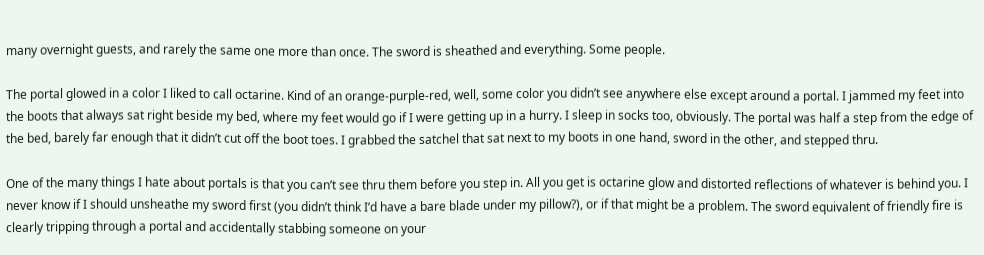many overnight guests, and rarely the same one more than once. The sword is sheathed and everything. Some people.

The portal glowed in a color I liked to call octarine. Kind of an orange-purple-red, well, some color you didn’t see anywhere else except around a portal. I jammed my feet into the boots that always sat right beside my bed, where my feet would go if I were getting up in a hurry. I sleep in socks too, obviously. The portal was half a step from the edge of the bed, barely far enough that it didn’t cut off the boot toes. I grabbed the satchel that sat next to my boots in one hand, sword in the other, and stepped thru.

One of the many things I hate about portals is that you can’t see thru them before you step in. All you get is octarine glow and distorted reflections of whatever is behind you. I never know if I should unsheathe my sword first (you didn’t think I’d have a bare blade under my pillow?), or if that might be a problem. The sword equivalent of friendly fire is clearly tripping through a portal and accidentally stabbing someone on your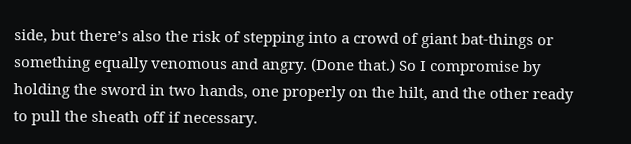side, but there’s also the risk of stepping into a crowd of giant bat-things or something equally venomous and angry. (Done that.) So I compromise by holding the sword in two hands, one properly on the hilt, and the other ready to pull the sheath off if necessary.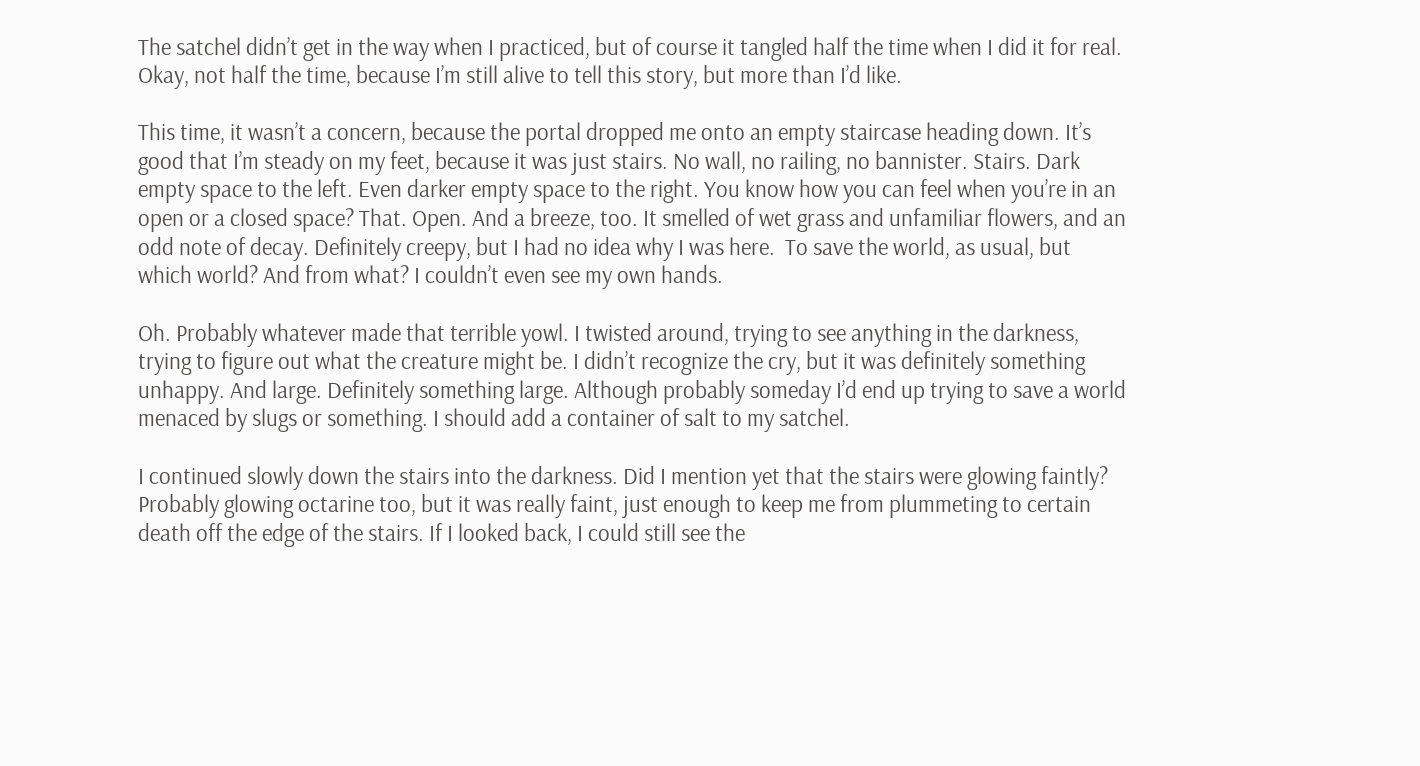The satchel didn’t get in the way when I practiced, but of course it tangled half the time when I did it for real. Okay, not half the time, because I’m still alive to tell this story, but more than I’d like.

This time, it wasn’t a concern, because the portal dropped me onto an empty staircase heading down. It’s good that I’m steady on my feet, because it was just stairs. No wall, no railing, no bannister. Stairs. Dark empty space to the left. Even darker empty space to the right. You know how you can feel when you’re in an open or a closed space? That. Open. And a breeze, too. It smelled of wet grass and unfamiliar flowers, and an odd note of decay. Definitely creepy, but I had no idea why I was here.  To save the world, as usual, but which world? And from what? I couldn’t even see my own hands.

Oh. Probably whatever made that terrible yowl. I twisted around, trying to see anything in the darkness, trying to figure out what the creature might be. I didn’t recognize the cry, but it was definitely something unhappy. And large. Definitely something large. Although probably someday I’d end up trying to save a world menaced by slugs or something. I should add a container of salt to my satchel.

I continued slowly down the stairs into the darkness. Did I mention yet that the stairs were glowing faintly? Probably glowing octarine too, but it was really faint, just enough to keep me from plummeting to certain death off the edge of the stairs. If I looked back, I could still see the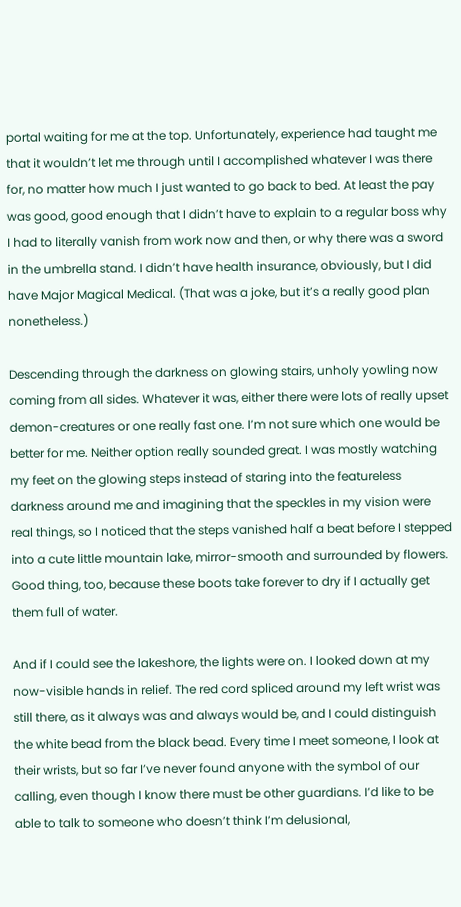portal waiting for me at the top. Unfortunately, experience had taught me that it wouldn’t let me through until I accomplished whatever I was there for, no matter how much I just wanted to go back to bed. At least the pay was good, good enough that I didn’t have to explain to a regular boss why I had to literally vanish from work now and then, or why there was a sword in the umbrella stand. I didn’t have health insurance, obviously, but I did have Major Magical Medical. (That was a joke, but it’s a really good plan nonetheless.)

Descending through the darkness on glowing stairs, unholy yowling now coming from all sides. Whatever it was, either there were lots of really upset demon-creatures or one really fast one. I’m not sure which one would be better for me. Neither option really sounded great. I was mostly watching my feet on the glowing steps instead of staring into the featureless darkness around me and imagining that the speckles in my vision were real things, so I noticed that the steps vanished half a beat before I stepped into a cute little mountain lake, mirror-smooth and surrounded by flowers. Good thing, too, because these boots take forever to dry if I actually get them full of water.

And if I could see the lakeshore, the lights were on. I looked down at my now-visible hands in relief. The red cord spliced around my left wrist was still there, as it always was and always would be, and I could distinguish the white bead from the black bead. Every time I meet someone, I look at their wrists, but so far I’ve never found anyone with the symbol of our calling, even though I know there must be other guardians. I’d like to be able to talk to someone who doesn’t think I’m delusional,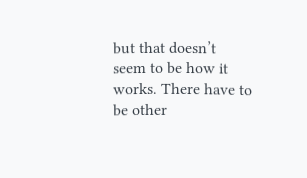but that doesn’t seem to be how it works. There have to be other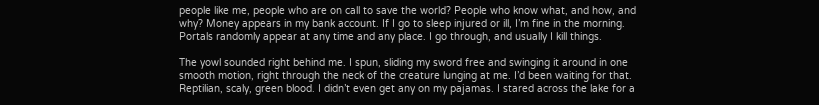people like me, people who are on call to save the world? People who know what, and how, and why? Money appears in my bank account. If I go to sleep injured or ill, I’m fine in the morning. Portals randomly appear at any time and any place. I go through, and usually I kill things.

The yowl sounded right behind me. I spun, sliding my sword free and swinging it around in one smooth motion, right through the neck of the creature lunging at me. I’d been waiting for that. Reptilian, scaly, green blood. I didn’t even get any on my pajamas. I stared across the lake for a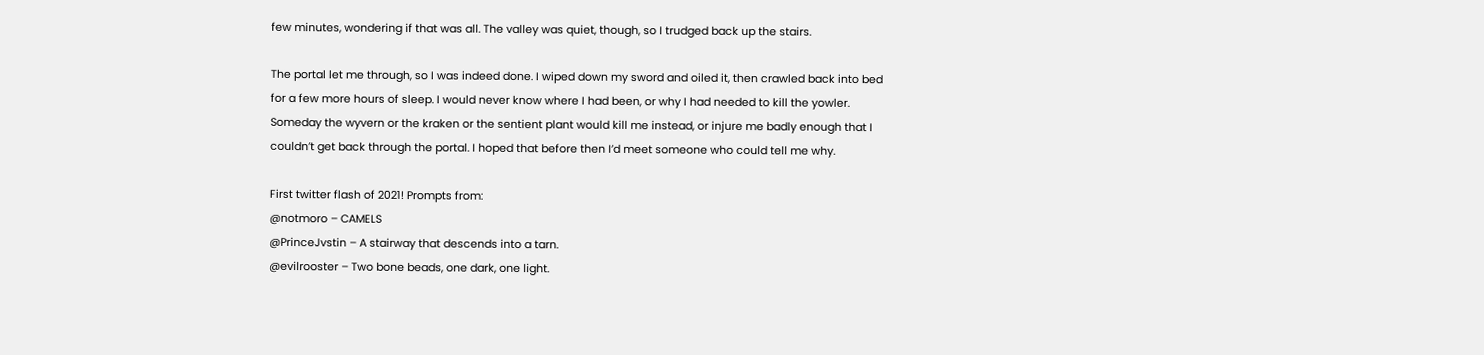few minutes, wondering if that was all. The valley was quiet, though, so I trudged back up the stairs.

The portal let me through, so I was indeed done. I wiped down my sword and oiled it, then crawled back into bed for a few more hours of sleep. I would never know where I had been, or why I had needed to kill the yowler. Someday the wyvern or the kraken or the sentient plant would kill me instead, or injure me badly enough that I couldn’t get back through the portal. I hoped that before then I’d meet someone who could tell me why.

First twitter flash of 2021! Prompts from:
@notmoro – CAMELS
@PrinceJvstin – A stairway that descends into a tarn.
@evilrooster – Two bone beads, one dark, one light.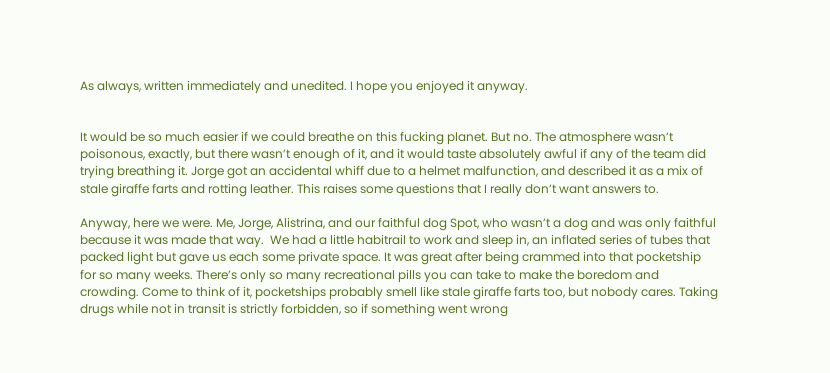As always, written immediately and unedited. I hope you enjoyed it anyway.


It would be so much easier if we could breathe on this fucking planet. But no. The atmosphere wasn’t poisonous, exactly, but there wasn’t enough of it, and it would taste absolutely awful if any of the team did trying breathing it. Jorge got an accidental whiff due to a helmet malfunction, and described it as a mix of stale giraffe farts and rotting leather. This raises some questions that I really don’t want answers to.

Anyway, here we were. Me, Jorge, Alistrina, and our faithful dog Spot, who wasn’t a dog and was only faithful because it was made that way.  We had a little habitrail to work and sleep in, an inflated series of tubes that packed light but gave us each some private space. It was great after being crammed into that pocketship for so many weeks. There’s only so many recreational pills you can take to make the boredom and crowding. Come to think of it, pocketships probably smell like stale giraffe farts too, but nobody cares. Taking drugs while not in transit is strictly forbidden, so if something went wrong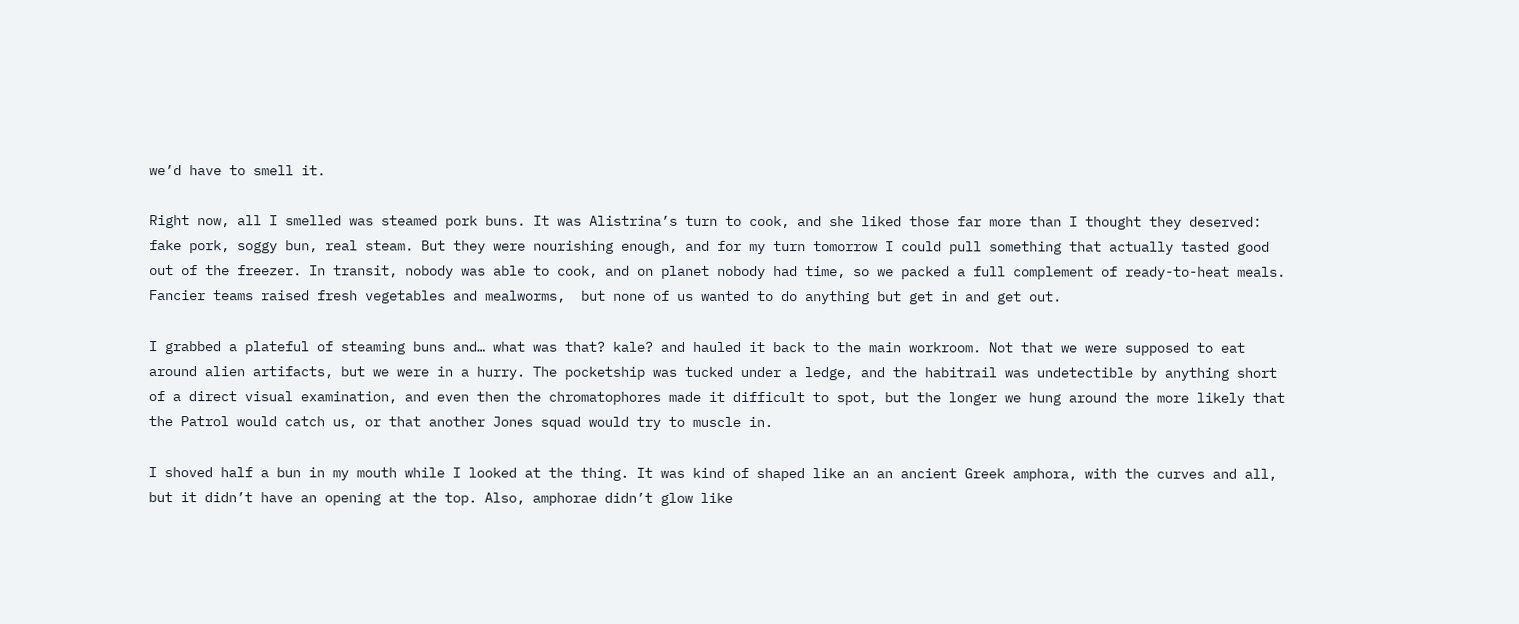we’d have to smell it.

Right now, all I smelled was steamed pork buns. It was Alistrina’s turn to cook, and she liked those far more than I thought they deserved: fake pork, soggy bun, real steam. But they were nourishing enough, and for my turn tomorrow I could pull something that actually tasted good out of the freezer. In transit, nobody was able to cook, and on planet nobody had time, so we packed a full complement of ready-to-heat meals. Fancier teams raised fresh vegetables and mealworms,  but none of us wanted to do anything but get in and get out.

I grabbed a plateful of steaming buns and… what was that? kale? and hauled it back to the main workroom. Not that we were supposed to eat around alien artifacts, but we were in a hurry. The pocketship was tucked under a ledge, and the habitrail was undetectible by anything short of a direct visual examination, and even then the chromatophores made it difficult to spot, but the longer we hung around the more likely that the Patrol would catch us, or that another Jones squad would try to muscle in.

I shoved half a bun in my mouth while I looked at the thing. It was kind of shaped like an an ancient Greek amphora, with the curves and all, but it didn’t have an opening at the top. Also, amphorae didn’t glow like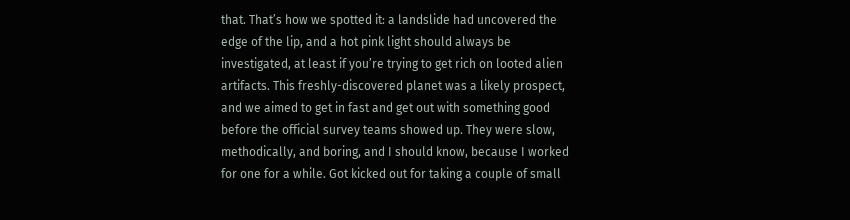that. That’s how we spotted it: a landslide had uncovered the edge of the lip, and a hot pink light should always be investigated, at least if you’re trying to get rich on looted alien artifacts. This freshly-discovered planet was a likely prospect, and we aimed to get in fast and get out with something good before the official survey teams showed up. They were slow, methodically, and boring, and I should know, because I worked for one for a while. Got kicked out for taking a couple of small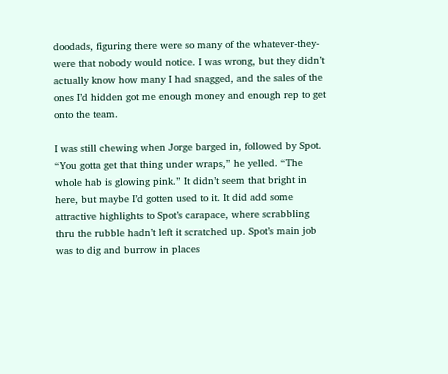doodads, figuring there were so many of the whatever-they-were that nobody would notice. I was wrong, but they didn’t actually know how many I had snagged, and the sales of the ones I’d hidden got me enough money and enough rep to get onto the team.

I was still chewing when Jorge barged in, followed by Spot. “You gotta get that thing under wraps,” he yelled. “The whole hab is glowing pink.” It didn’t seem that bright in here, but maybe I’d gotten used to it. It did add some attractive highlights to Spot’s carapace, where scrabbling thru the rubble hadn’t left it scratched up. Spot’s main job was to dig and burrow in places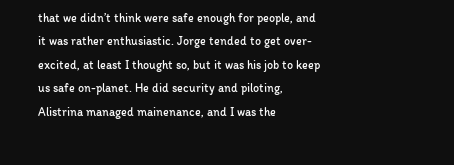that we didn’t think were safe enough for people, and it was rather enthusiastic. Jorge tended to get over-excited, at least I thought so, but it was his job to keep us safe on-planet. He did security and piloting, Alistrina managed mainenance, and I was the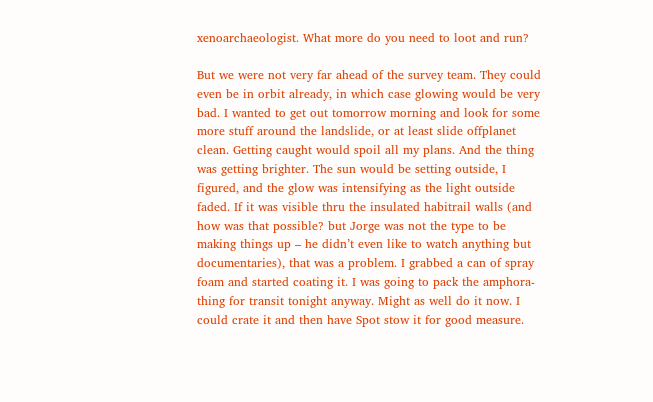xenoarchaeologist. What more do you need to loot and run?

But we were not very far ahead of the survey team. They could even be in orbit already, in which case glowing would be very bad. I wanted to get out tomorrow morning and look for some more stuff around the landslide, or at least slide offplanet clean. Getting caught would spoil all my plans. And the thing was getting brighter. The sun would be setting outside, I figured, and the glow was intensifying as the light outside faded. If it was visible thru the insulated habitrail walls (and how was that possible? but Jorge was not the type to be making things up – he didn’t even like to watch anything but documentaries), that was a problem. I grabbed a can of spray foam and started coating it. I was going to pack the amphora-thing for transit tonight anyway. Might as well do it now. I could crate it and then have Spot stow it for good measure.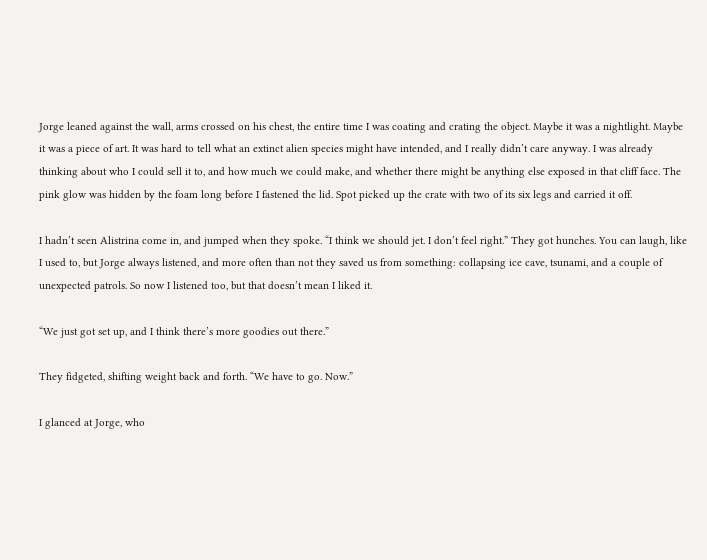Jorge leaned against the wall, arms crossed on his chest, the entire time I was coating and crating the object. Maybe it was a nightlight. Maybe it was a piece of art. It was hard to tell what an extinct alien species might have intended, and I really didn’t care anyway. I was already thinking about who I could sell it to, and how much we could make, and whether there might be anything else exposed in that cliff face. The pink glow was hidden by the foam long before I fastened the lid. Spot picked up the crate with two of its six legs and carried it off.

I hadn’t seen Alistrina come in, and jumped when they spoke. “I think we should jet. I don’t feel right.” They got hunches. You can laugh, like I used to, but Jorge always listened, and more often than not they saved us from something: collapsing ice cave, tsunami, and a couple of unexpected patrols. So now I listened too, but that doesn’t mean I liked it.

“We just got set up, and I think there’s more goodies out there.”

They fidgeted, shifting weight back and forth. “We have to go. Now.”

I glanced at Jorge, who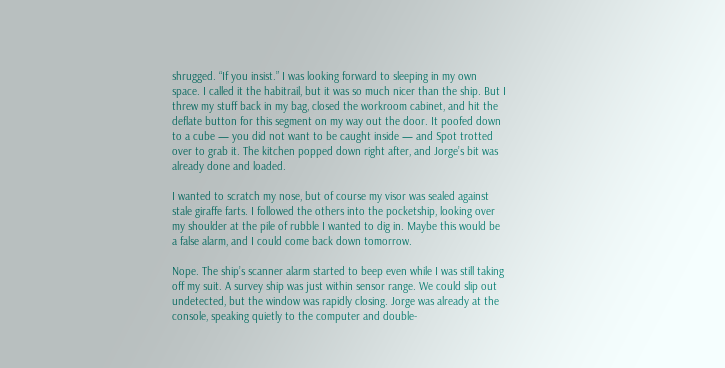shrugged. “If you insist.” I was looking forward to sleeping in my own space. I called it the habitrail, but it was so much nicer than the ship. But I threw my stuff back in my bag, closed the workroom cabinet, and hit the deflate button for this segment on my way out the door. It poofed down to a cube — you did not want to be caught inside — and Spot trotted over to grab it. The kitchen popped down right after, and Jorge’s bit was already done and loaded.

I wanted to scratch my nose, but of course my visor was sealed against stale giraffe farts. I followed the others into the pocketship, looking over my shoulder at the pile of rubble I wanted to dig in. Maybe this would be a false alarm, and I could come back down tomorrow.

Nope. The ship’s scanner alarm started to beep even while I was still taking off my suit. A survey ship was just within sensor range. We could slip out undetected, but the window was rapidly closing. Jorge was already at the console, speaking quietly to the computer and double-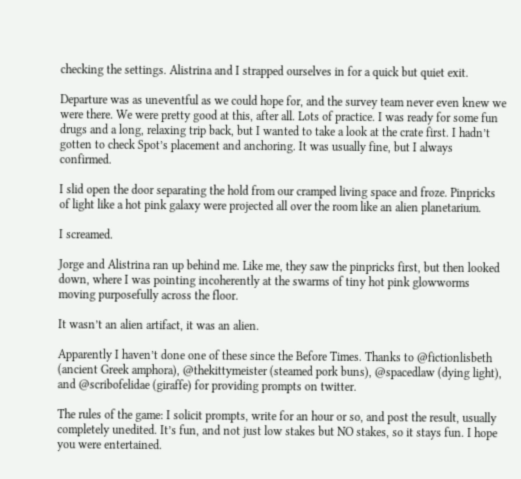checking the settings. Alistrina and I strapped ourselves in for a quick but quiet exit.

Departure was as uneventful as we could hope for, and the survey team never even knew we were there. We were pretty good at this, after all. Lots of practice. I was ready for some fun drugs and a long, relaxing trip back, but I wanted to take a look at the crate first. I hadn’t gotten to check Spot’s placement and anchoring. It was usually fine, but I always confirmed.

I slid open the door separating the hold from our cramped living space and froze. Pinpricks of light like a hot pink galaxy were projected all over the room like an alien planetarium.

I screamed.

Jorge and Alistrina ran up behind me. Like me, they saw the pinpricks first, but then looked down, where I was pointing incoherently at the swarms of tiny hot pink glowworms moving purposefully across the floor.

It wasn’t an alien artifact, it was an alien.

Apparently I haven’t done one of these since the Before Times. Thanks to @fictionlisbeth (ancient Greek amphora), @thekittymeister (steamed pork buns), @spacedlaw (dying light), and @scribofelidae (giraffe) for providing prompts on twitter.

The rules of the game: I solicit prompts, write for an hour or so, and post the result, usually completely unedited. It’s fun, and not just low stakes but NO stakes, so it stays fun. I hope you were entertained.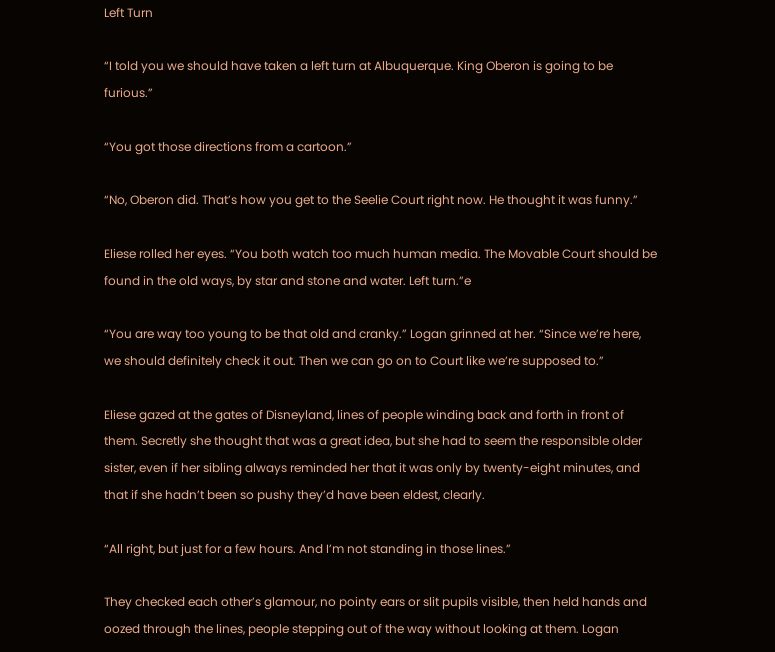Left Turn

“I told you we should have taken a left turn at Albuquerque. King Oberon is going to be furious.”

“You got those directions from a cartoon.”

“No, Oberon did. That’s how you get to the Seelie Court right now. He thought it was funny.”

Eliese rolled her eyes. “You both watch too much human media. The Movable Court should be found in the old ways, by star and stone and water. Left turn.”e

“You are way too young to be that old and cranky.” Logan grinned at her. “Since we’re here, we should definitely check it out. Then we can go on to Court like we’re supposed to.”

Eliese gazed at the gates of Disneyland, lines of people winding back and forth in front of them. Secretly she thought that was a great idea, but she had to seem the responsible older sister, even if her sibling always reminded her that it was only by twenty-eight minutes, and that if she hadn’t been so pushy they’d have been eldest, clearly.

“All right, but just for a few hours. And I’m not standing in those lines.”

They checked each other’s glamour, no pointy ears or slit pupils visible, then held hands and oozed through the lines, people stepping out of the way without looking at them. Logan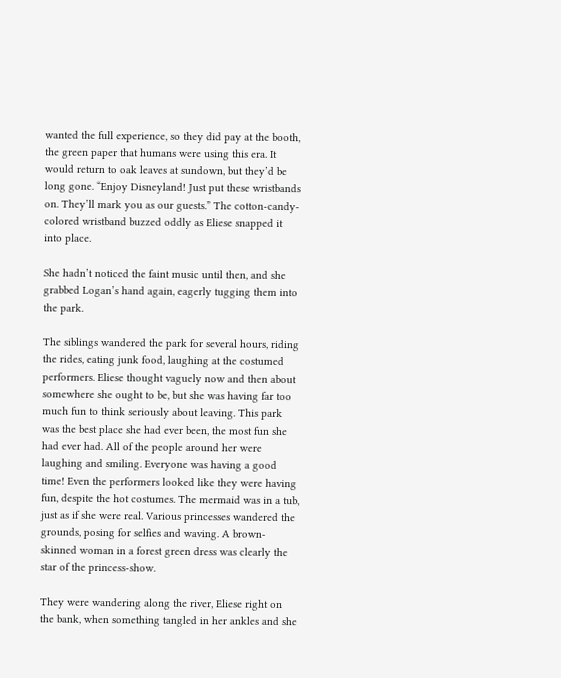wanted the full experience, so they did pay at the booth, the green paper that humans were using this era. It would return to oak leaves at sundown, but they’d be long gone. “Enjoy Disneyland! Just put these wristbands on. They’ll mark you as our guests.” The cotton-candy-colored wristband buzzed oddly as Eliese snapped it into place.

She hadn’t noticed the faint music until then, and she grabbed Logan’s hand again, eagerly tugging them into the park.

The siblings wandered the park for several hours, riding the rides, eating junk food, laughing at the costumed performers. Eliese thought vaguely now and then about somewhere she ought to be, but she was having far too much fun to think seriously about leaving. This park was the best place she had ever been, the most fun she had ever had. All of the people around her were laughing and smiling. Everyone was having a good time! Even the performers looked like they were having fun, despite the hot costumes. The mermaid was in a tub, just as if she were real. Various princesses wandered the grounds, posing for selfies and waving. A brown-skinned woman in a forest green dress was clearly the star of the princess-show.

They were wandering along the river, Eliese right on the bank, when something tangled in her ankles and she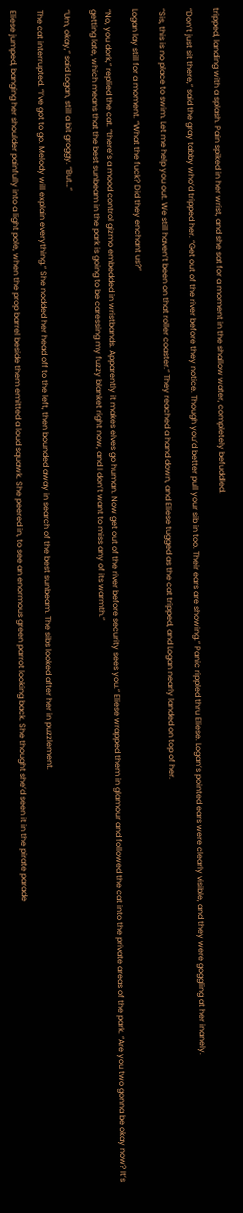tripped, landing with a splash. Pain spiked in her wrist, and she sat for a moment in the shallow water, completely befuddled.

“Don’t just sit there,” said the gray tabby who’d tripped her. “Get out of the river before they notice. Though you’d better pull your sib in too. Their ears are showing.” Panic rippled thru Eliese. Logan’s pointed ears were clearly visible, and they were goggling at her inanely.

“Sis, this is no place to swim. Let me help you out. We still haven’t been on that roller coaster.” They reached a hand down, and Eliese tugged as the cat tripped, and Logan nearly landed on top of her.

Logan lay still for a moment. “What the fuck? Did they enchant us?”

“No, you dork,” replied the cat. “there’s a mood control gizmo embedded in wristbands. Apparently it makes elves go human. Now get out of the river before security sees you.” Eliese wrapped them in glamour and followed the cat into the private areas of the park. “Are you two gonna be okay now? It’s getting late, which means that the best sunbeam in the park is going to be caressing my fuzzy blanket right now, and I don’t want to miss any of its warmth.”

“Um, okay,” said Logan, still a bit groggy. “But…”

The cat interrupted. “I’ve got to go. Melody will explain everything.” She nodded her head off to the left, then bounded away in search of the best sunbeam. The sibs looked after her in puzzlement.

Eliese jumped, banging her shoulder painfully into a light pole, when the prop barrel beside them emitted a loud squawk. She peered in, to see an enormous green parrot looking back. She thought she’d seen it in the pirate parade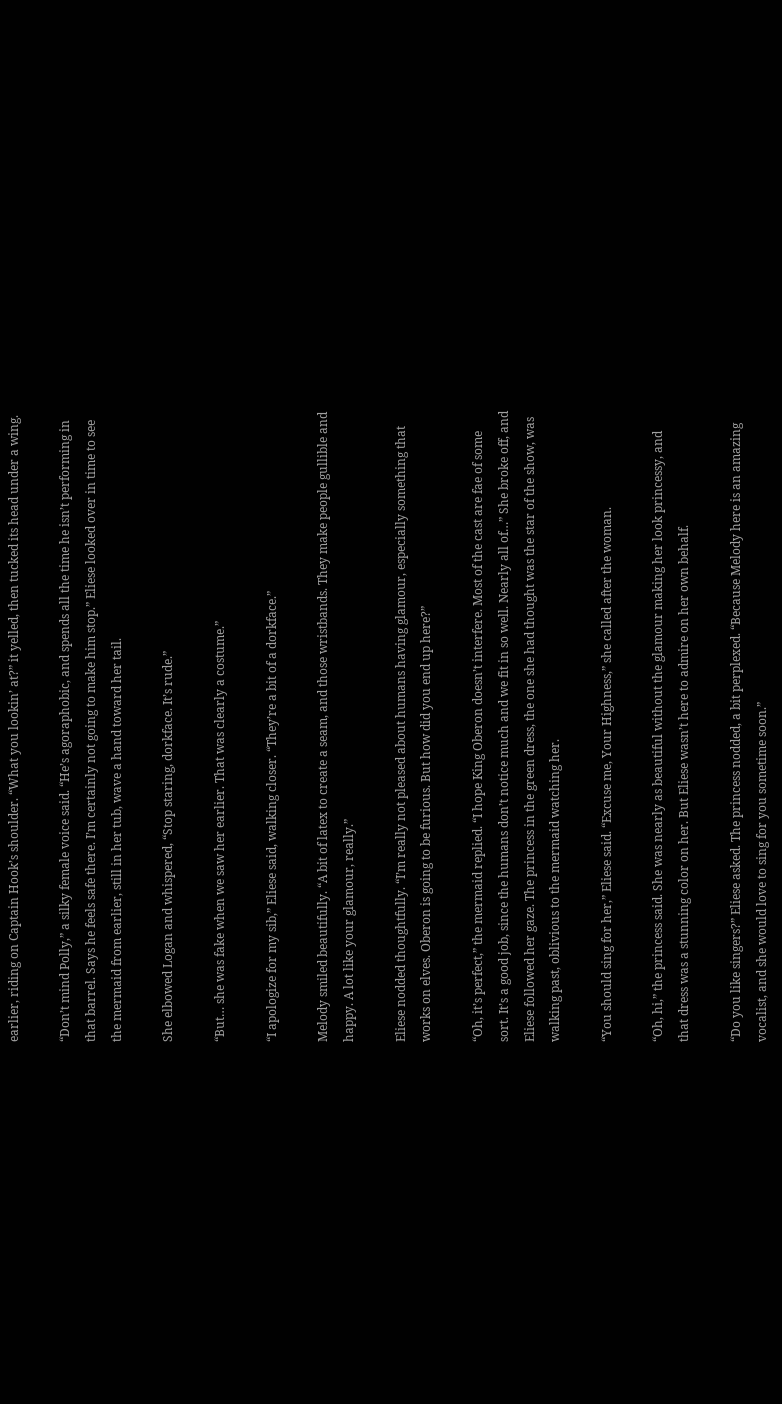earlier, riding on Captain Hook’s shoulder. “What you lookin’ at?” it yelled, then tucked its head under a wing.

“Don’t mind Polly,” a silky female voice said. “He’s agoraphobic, and spends all the time he isn’t performing in that barrel. Says he feels safe there. I’m certainly not going to make him stop.” Eliese looked over in time to see the mermaid from earlier, still in her tub, wave a hand toward her tail.

She elbowed Logan and whispered, “Stop staring, dorkface. It’s rude.”

“But… she was fake when we saw her earlier. That was clearly a costume.”

“I apologize for my sib,” Eliese said, walking closer. “They’re a bit of a dorkface.”

Melody smiled beautifully. “A bit of latex to create a seam, and those wristbands. They make people gullible and happy. A lot like your glamour, really.”

Eliese nodded thoughtfully. “I’m really not pleased about humans having glamour, especially something that works on elves. Oberon is going to be furious. But how did you end up here?”

“Oh, it’s perfect,” the mermaid replied. “I hope King Oberon doesn’t interfere. Most of the cast are fae of some sort. It’s a good job, since the humans don’t notice much and we fit in so well. Nearly all of…” She broke off, and Eliese followed her gaze. The princess in the green dress, the one she had thought was the star of the show, was walking past, oblivious to the mermaid watching her.

“You should sing for her,” Eliese said. “Excuse me, Your Highness,” she called after the woman.

“Oh, hi,” the princess said. She was nearly as beautiful without the glamour making her look princessy, and that dress was a stunning color on her. But Eliese wasn’t here to admire on her own behalf.

“Do you like singers?” Eliese asked. The princess nodded, a bit perplexed. “Because Melody here is an amazing vocalist, and she would love to sing for you sometime soon.”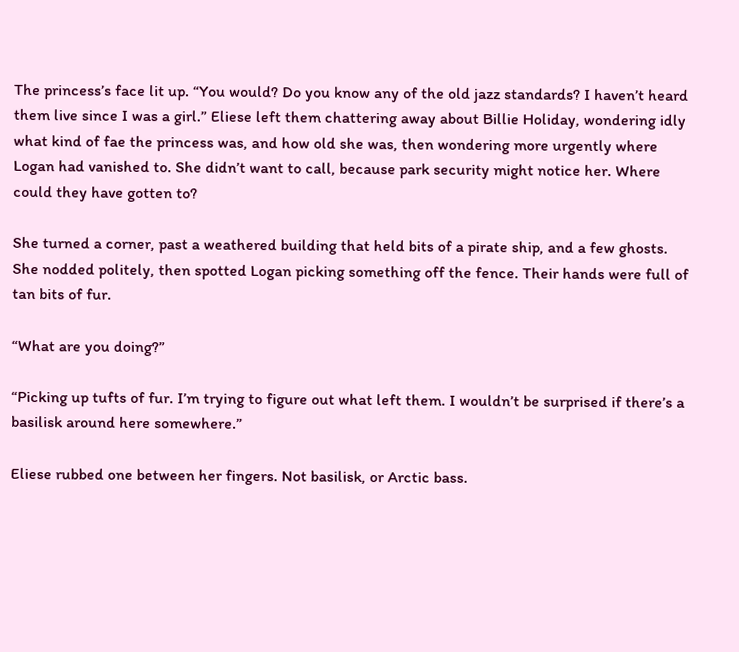The princess’s face lit up. “You would? Do you know any of the old jazz standards? I haven’t heard them live since I was a girl.” Eliese left them chattering away about Billie Holiday, wondering idly what kind of fae the princess was, and how old she was, then wondering more urgently where Logan had vanished to. She didn’t want to call, because park security might notice her. Where could they have gotten to?

She turned a corner, past a weathered building that held bits of a pirate ship, and a few ghosts. She nodded politely, then spotted Logan picking something off the fence. Their hands were full of tan bits of fur.

“What are you doing?”

“Picking up tufts of fur. I’m trying to figure out what left them. I wouldn’t be surprised if there’s a basilisk around here somewhere.”

Eliese rubbed one between her fingers. Not basilisk, or Arctic bass.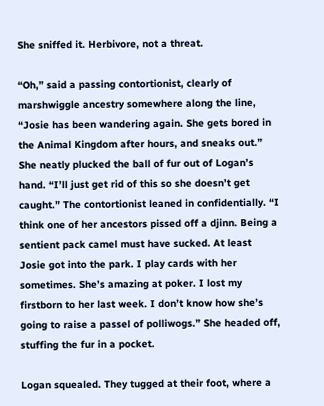She sniffed it. Herbivore, not a threat.

“Oh,” said a passing contortionist, clearly of marshwiggle ancestry somewhere along the line, “Josie has been wandering again. She gets bored in the Animal Kingdom after hours, and sneaks out.” She neatly plucked the ball of fur out of Logan’s hand. “I’ll just get rid of this so she doesn’t get caught.” The contortionist leaned in confidentially. “I think one of her ancestors pissed off a djinn. Being a sentient pack camel must have sucked. At least Josie got into the park. I play cards with her sometimes. She’s amazing at poker. I lost my firstborn to her last week. I don’t know how she’s going to raise a passel of polliwogs.” She headed off, stuffing the fur in a pocket.

Logan squealed. They tugged at their foot, where a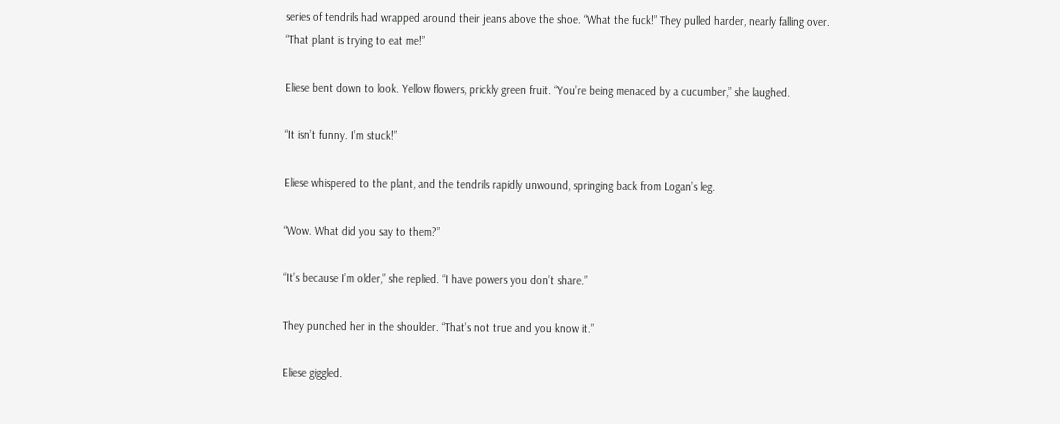series of tendrils had wrapped around their jeans above the shoe. “What the fuck!” They pulled harder, nearly falling over. “That plant is trying to eat me!”

Eliese bent down to look. Yellow flowers, prickly green fruit. “You’re being menaced by a cucumber,” she laughed.

“It isn’t funny. I’m stuck!”

Eliese whispered to the plant, and the tendrils rapidly unwound, springing back from Logan’s leg.

“Wow. What did you say to them?”

“It’s because I’m older,” she replied. “I have powers you don’t share.”

They punched her in the shoulder. “That’s not true and you know it.”

Eliese giggled.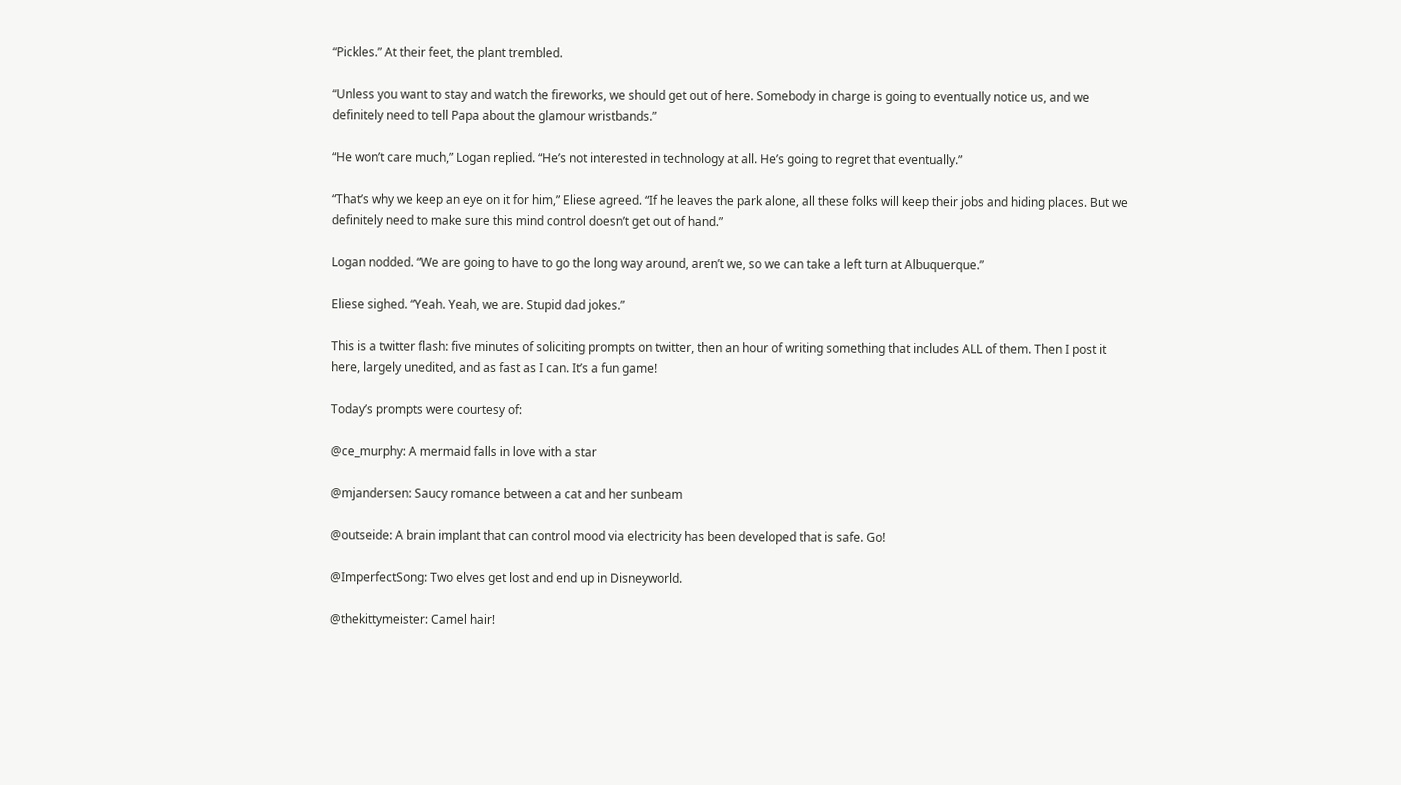“Pickles.” At their feet, the plant trembled.

“Unless you want to stay and watch the fireworks, we should get out of here. Somebody in charge is going to eventually notice us, and we definitely need to tell Papa about the glamour wristbands.”

“He won’t care much,” Logan replied. “He’s not interested in technology at all. He’s going to regret that eventually.”

“That’s why we keep an eye on it for him,” Eliese agreed. “If he leaves the park alone, all these folks will keep their jobs and hiding places. But we definitely need to make sure this mind control doesn’t get out of hand.”

Logan nodded. “We are going to have to go the long way around, aren’t we, so we can take a left turn at Albuquerque.”

Eliese sighed. “Yeah. Yeah, we are. Stupid dad jokes.”

This is a twitter flash: five minutes of soliciting prompts on twitter, then an hour of writing something that includes ALL of them. Then I post it here, largely unedited, and as fast as I can. It’s a fun game!

Today’s prompts were courtesy of:

@ce_murphy: A mermaid falls in love with a star

@mjandersen: Saucy romance between a cat and her sunbeam

@outseide: A brain implant that can control mood via electricity has been developed that is safe. Go!

@ImperfectSong: Two elves get lost and end up in Disneyworld.

@thekittymeister: Camel hair!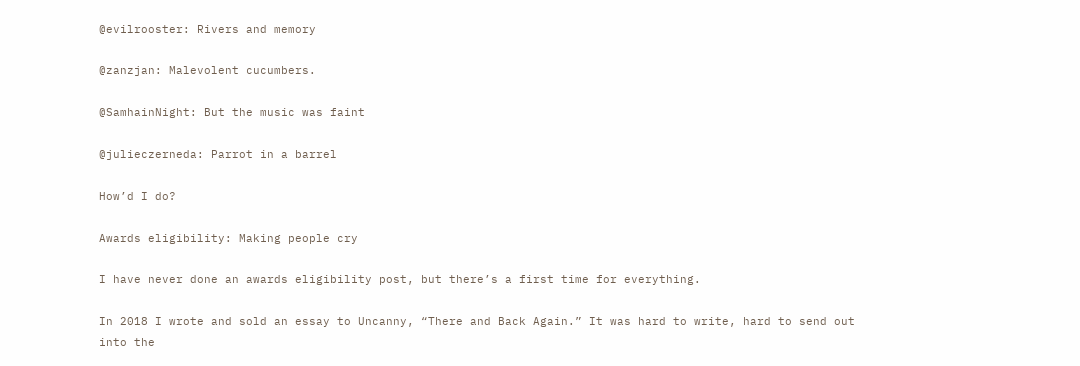@evilrooster: Rivers and memory

@zanzjan: Malevolent cucumbers.

@SamhainNight: But the music was faint

@julieczerneda: Parrot in a barrel

How’d I do?

Awards eligibility: Making people cry

I have never done an awards eligibility post, but there’s a first time for everything.

In 2018 I wrote and sold an essay to Uncanny, “There and Back Again.” It was hard to write, hard to send out into the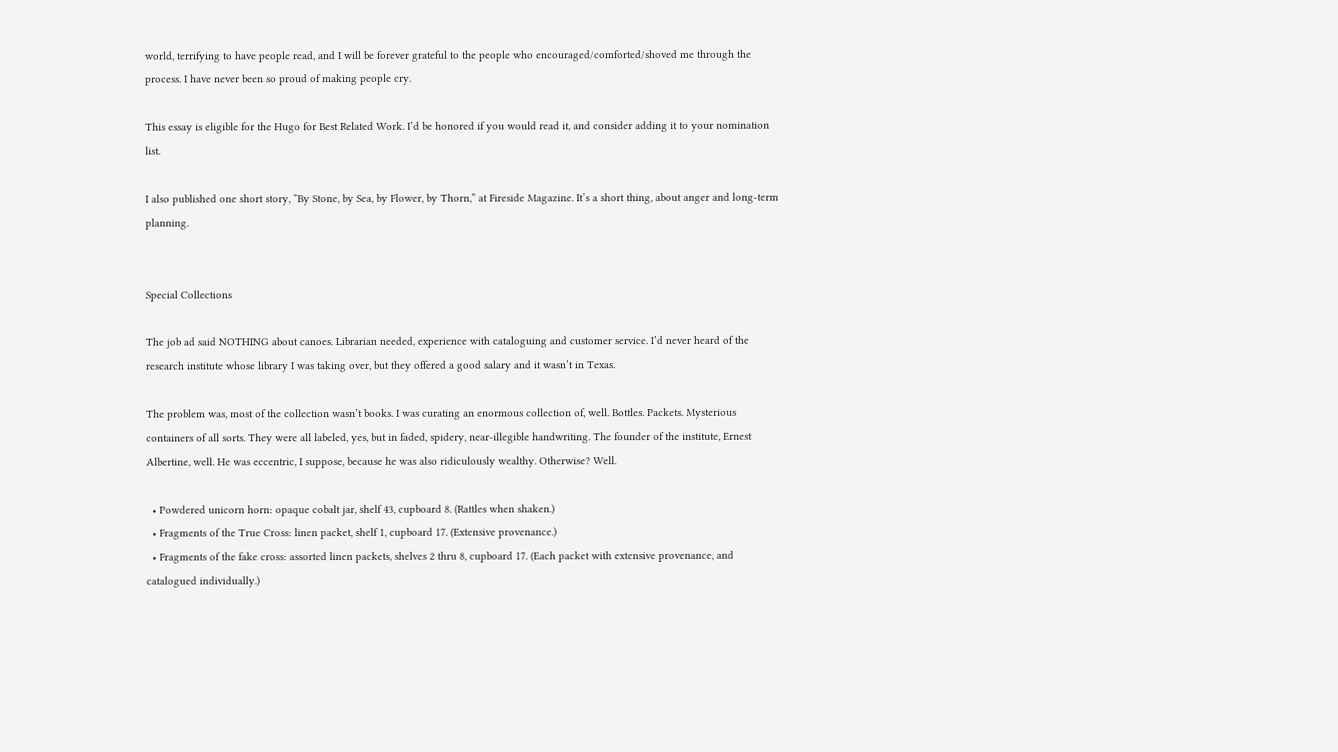world, terrifying to have people read, and I will be forever grateful to the people who encouraged/comforted/shoved me through the process. I have never been so proud of making people cry.

This essay is eligible for the Hugo for Best Related Work. I’d be honored if you would read it, and consider adding it to your nomination list.

I also published one short story, “By Stone, by Sea, by Flower, by Thorn,” at Fireside Magazine. It’s a short thing, about anger and long-term planning.


Special Collections

The job ad said NOTHING about canoes. Librarian needed, experience with cataloguing and customer service. I’d never heard of the research institute whose library I was taking over, but they offered a good salary and it wasn’t in Texas.

The problem was, most of the collection wasn’t books. I was curating an enormous collection of, well. Bottles. Packets. Mysterious containers of all sorts. They were all labeled, yes, but in faded, spidery, near-illegible handwriting. The founder of the institute, Ernest Albertine, well. He was eccentric, I suppose, because he was also ridiculously wealthy. Otherwise? Well.

  • Powdered unicorn horn: opaque cobalt jar, shelf 43, cupboard 8. (Rattles when shaken.)
  • Fragments of the True Cross: linen packet, shelf 1, cupboard 17. (Extensive provenance.)
  • Fragments of the fake cross: assorted linen packets, shelves 2 thru 8, cupboard 17. (Each packet with extensive provenance, and catalogued individually.)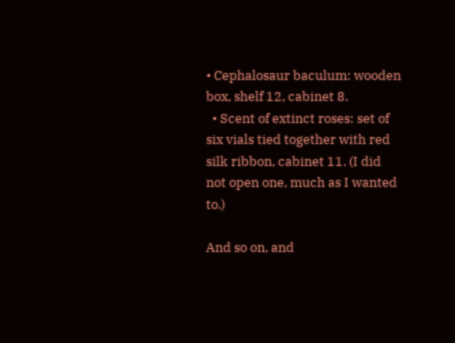• Cephalosaur baculum: wooden box, shelf 12, cabinet 8.
  • Scent of extinct roses: set of six vials tied together with red silk ribbon, cabinet 11. (I did not open one, much as I wanted to.)

And so on, and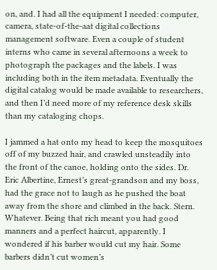on, and. I had all the equipment I needed: computer, camera, state-of-the-aat digital collections management software. Even a couple of student interns who came in several afternoons a week to photograph the packages and the labels. I was including both in the item metadata. Eventually the digital catalog would be made available to researchers, and then I’d need more of my reference desk skills than my cataloging chops.

I jammed a hat onto my head to keep the mosquitoes off of my buzzed hair, and crawled unsteadily into the front of the canoe, holding onto the sides. Dr. Eric Albertine, Ernest’s great-grandson and my boss, had the grace not to laugh as he pushed the boat away from the shore and climbed in the back. Stern. Whatever. Being that rich meant you had good manners and a perfect haircut, apparently. I wondered if his barber would cut my hair. Some barbers didn’t cut women’s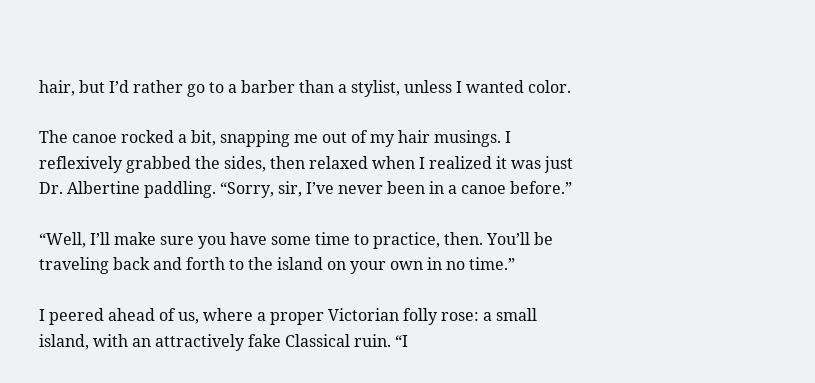hair, but I’d rather go to a barber than a stylist, unless I wanted color.

The canoe rocked a bit, snapping me out of my hair musings. I reflexively grabbed the sides, then relaxed when I realized it was just Dr. Albertine paddling. “Sorry, sir, I’ve never been in a canoe before.”

“Well, I’ll make sure you have some time to practice, then. You’ll be traveling back and forth to the island on your own in no time.”

I peered ahead of us, where a proper Victorian folly rose: a small island, with an attractively fake Classical ruin. “I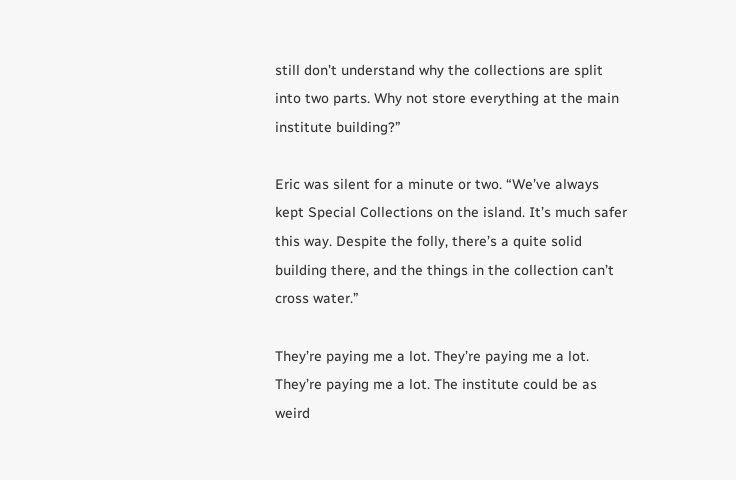still don’t understand why the collections are split into two parts. Why not store everything at the main institute building?”

Eric was silent for a minute or two. “We’ve always kept Special Collections on the island. It’s much safer this way. Despite the folly, there’s a quite solid building there, and the things in the collection can’t cross water.”

They’re paying me a lot. They’re paying me a lot. They’re paying me a lot. The institute could be as weird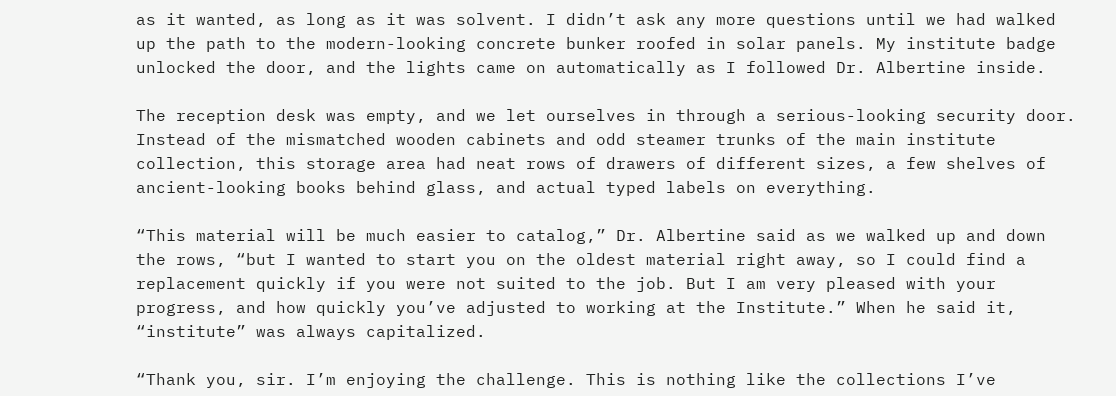as it wanted, as long as it was solvent. I didn’t ask any more questions until we had walked up the path to the modern-looking concrete bunker roofed in solar panels. My institute badge unlocked the door, and the lights came on automatically as I followed Dr. Albertine inside.

The reception desk was empty, and we let ourselves in through a serious-looking security door. Instead of the mismatched wooden cabinets and odd steamer trunks of the main institute collection, this storage area had neat rows of drawers of different sizes, a few shelves of ancient-looking books behind glass, and actual typed labels on everything.

“This material will be much easier to catalog,” Dr. Albertine said as we walked up and down the rows, “but I wanted to start you on the oldest material right away, so I could find a replacement quickly if you were not suited to the job. But I am very pleased with your progress, and how quickly you’ve adjusted to working at the Institute.” When he said it, “institute” was always capitalized.

“Thank you, sir. I’m enjoying the challenge. This is nothing like the collections I’ve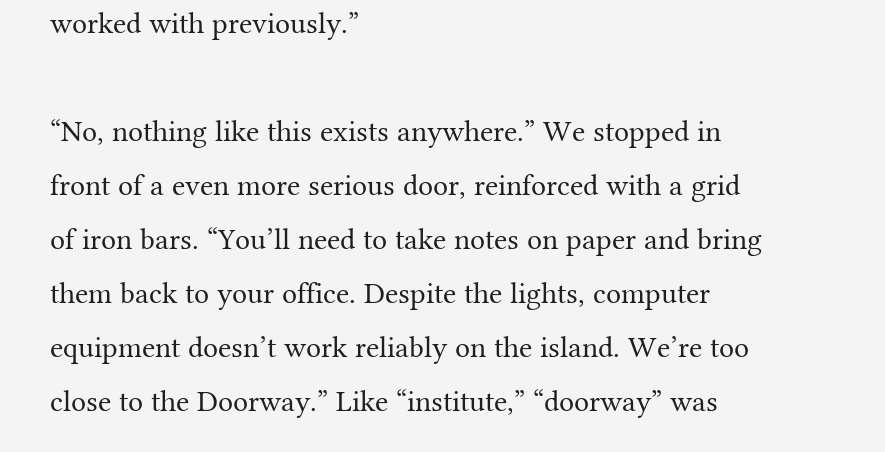worked with previously.”

“No, nothing like this exists anywhere.” We stopped in front of a even more serious door, reinforced with a grid of iron bars. “You’ll need to take notes on paper and bring them back to your office. Despite the lights, computer equipment doesn’t work reliably on the island. We’re too close to the Doorway.” Like “institute,” “doorway” was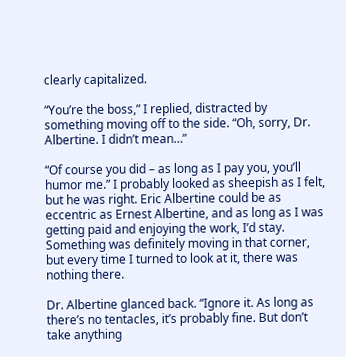clearly capitalized.

“You’re the boss,” I replied, distracted by something moving off to the side. “Oh, sorry, Dr. Albertine. I didn’t mean…”

“Of course you did – as long as I pay you, you’ll humor me.” I probably looked as sheepish as I felt, but he was right. Eric Albertine could be as eccentric as Ernest Albertine, and as long as I was getting paid and enjoying the work, I’d stay. Something was definitely moving in that corner, but every time I turned to look at it, there was nothing there.

Dr. Albertine glanced back. “Ignore it. As long as there’s no tentacles, it’s probably fine. But don’t take anything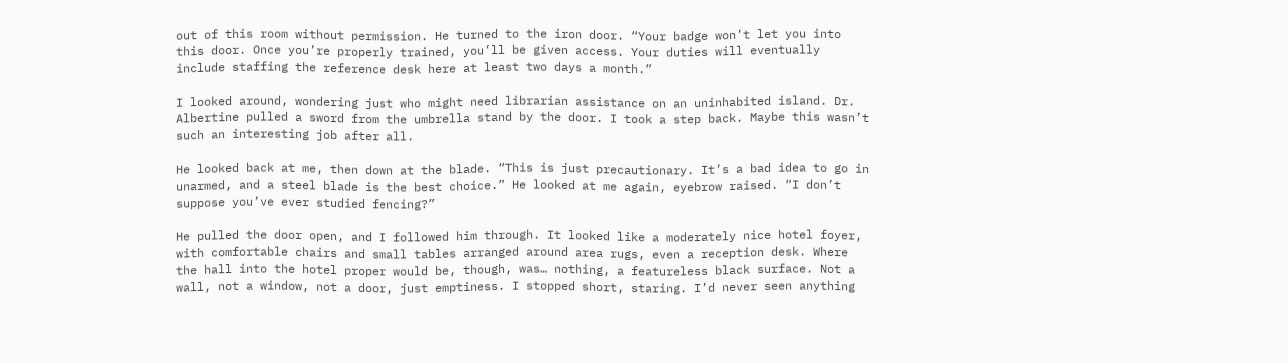out of this room without permission. He turned to the iron door. “Your badge won’t let you into this door. Once you’re properly trained, you’ll be given access. Your duties will eventually include staffing the reference desk here at least two days a month.”

I looked around, wondering just who might need librarian assistance on an uninhabited island. Dr. Albertine pulled a sword from the umbrella stand by the door. I took a step back. Maybe this wasn’t such an interesting job after all.

He looked back at me, then down at the blade. “This is just precautionary. It’s a bad idea to go in unarmed, and a steel blade is the best choice.” He looked at me again, eyebrow raised. “I don’t suppose you’ve ever studied fencing?”

He pulled the door open, and I followed him through. It looked like a moderately nice hotel foyer, with comfortable chairs and small tables arranged around area rugs, even a reception desk. Where the hall into the hotel proper would be, though, was… nothing, a featureless black surface. Not a wall, not a window, not a door, just emptiness. I stopped short, staring. I’d never seen anything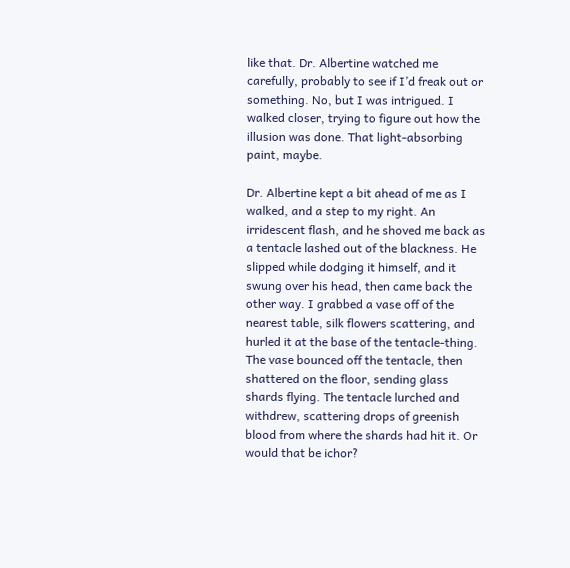like that. Dr. Albertine watched me carefully, probably to see if I’d freak out or something. No, but I was intrigued. I walked closer, trying to figure out how the illusion was done. That light-absorbing paint, maybe.

Dr. Albertine kept a bit ahead of me as I walked, and a step to my right. An irridescent flash, and he shoved me back as a tentacle lashed out of the blackness. He slipped while dodging it himself, and it swung over his head, then came back the other way. I grabbed a vase off of the nearest table, silk flowers scattering, and hurled it at the base of the tentacle-thing. The vase bounced off the tentacle, then shattered on the floor, sending glass shards flying. The tentacle lurched and withdrew, scattering drops of greenish blood from where the shards had hit it. Or would that be ichor?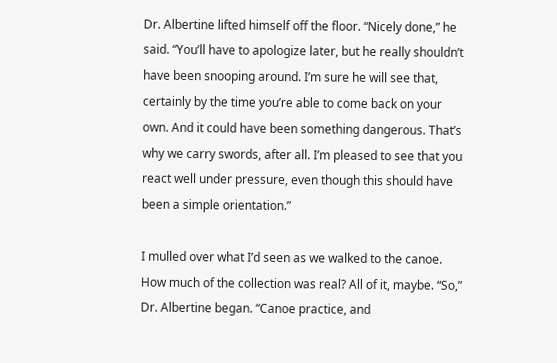Dr. Albertine lifted himself off the floor. “Nicely done,” he said. “You’ll have to apologize later, but he really shouldn’t have been snooping around. I’m sure he will see that, certainly by the time you’re able to come back on your own. And it could have been something dangerous. That’s why we carry swords, after all. I’m pleased to see that you react well under pressure, even though this should have been a simple orientation.”

I mulled over what I’d seen as we walked to the canoe. How much of the collection was real? All of it, maybe. “So,” Dr. Albertine began. “Canoe practice, and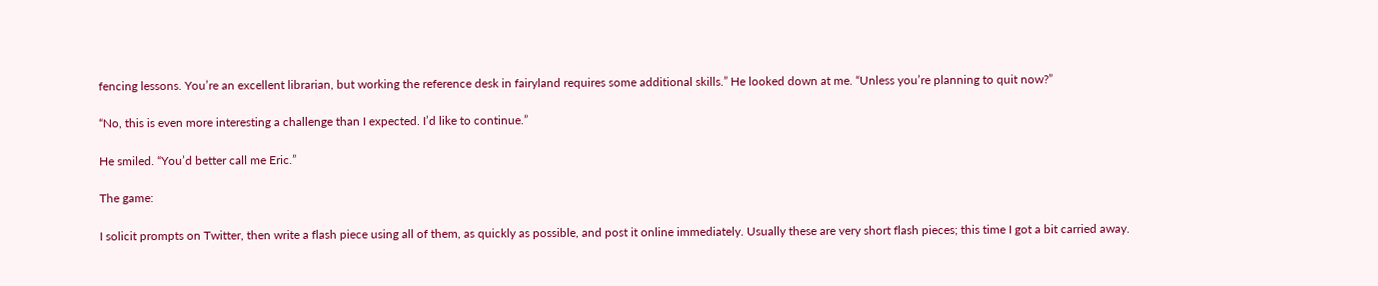fencing lessons. You’re an excellent librarian, but working the reference desk in fairyland requires some additional skills.” He looked down at me. “Unless you’re planning to quit now?”

“No, this is even more interesting a challenge than I expected. I’d like to continue.”

He smiled. “You’d better call me Eric.”

The game:

I solicit prompts on Twitter, then write a flash piece using all of them, as quickly as possible, and post it online immediately. Usually these are very short flash pieces; this time I got a bit carried away.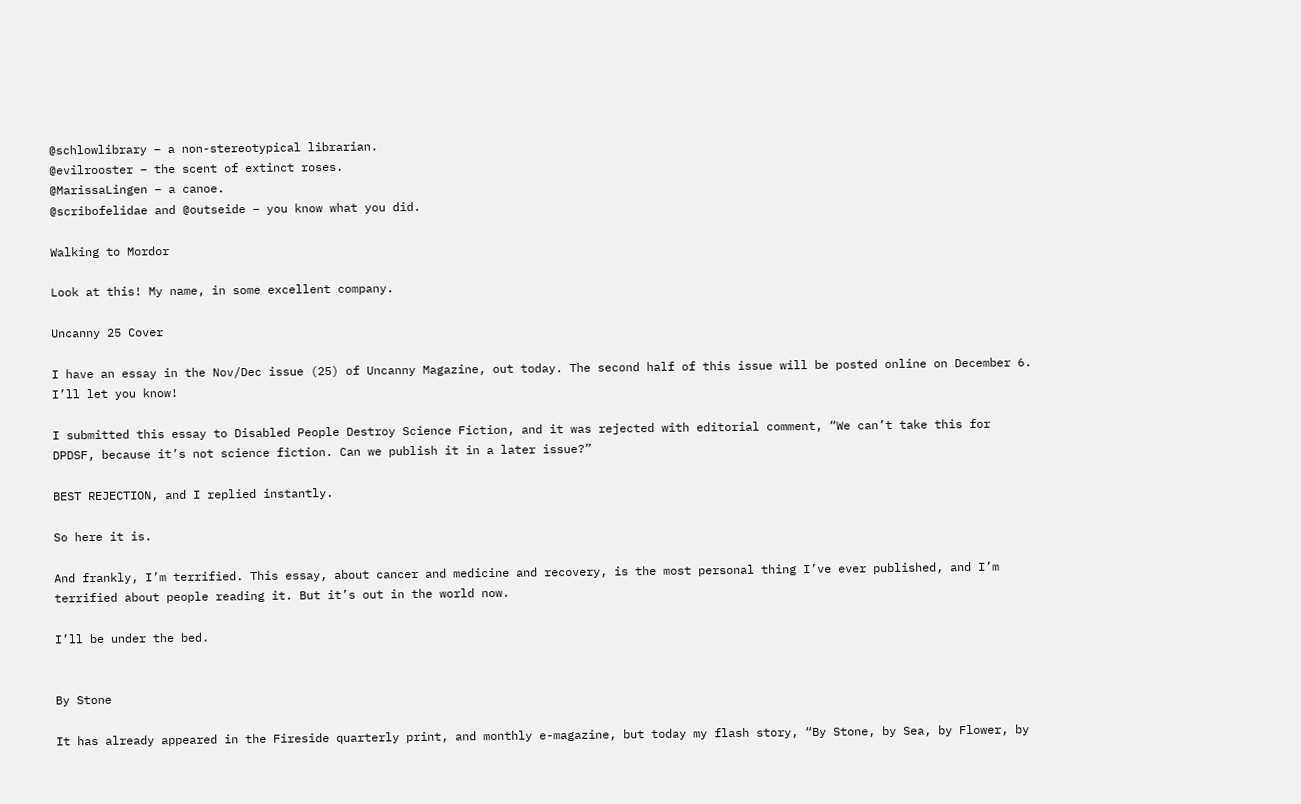@schlowlibrary – a non-stereotypical librarian.
@evilrooster – the scent of extinct roses.
@MarissaLingen – a canoe.
@scribofelidae and @outseide – you know what you did.

Walking to Mordor

Look at this! My name, in some excellent company.

Uncanny 25 Cover

I have an essay in the Nov/Dec issue (25) of Uncanny Magazine, out today. The second half of this issue will be posted online on December 6. I’ll let you know!

I submitted this essay to Disabled People Destroy Science Fiction, and it was rejected with editorial comment, “We can’t take this for DPDSF, because it’s not science fiction. Can we publish it in a later issue?”

BEST REJECTION, and I replied instantly.

So here it is.

And frankly, I’m terrified. This essay, about cancer and medicine and recovery, is the most personal thing I’ve ever published, and I’m terrified about people reading it. But it’s out in the world now.

I’ll be under the bed.


By Stone

It has already appeared in the Fireside quarterly print, and monthly e-magazine, but today my flash story, “By Stone, by Sea, by Flower, by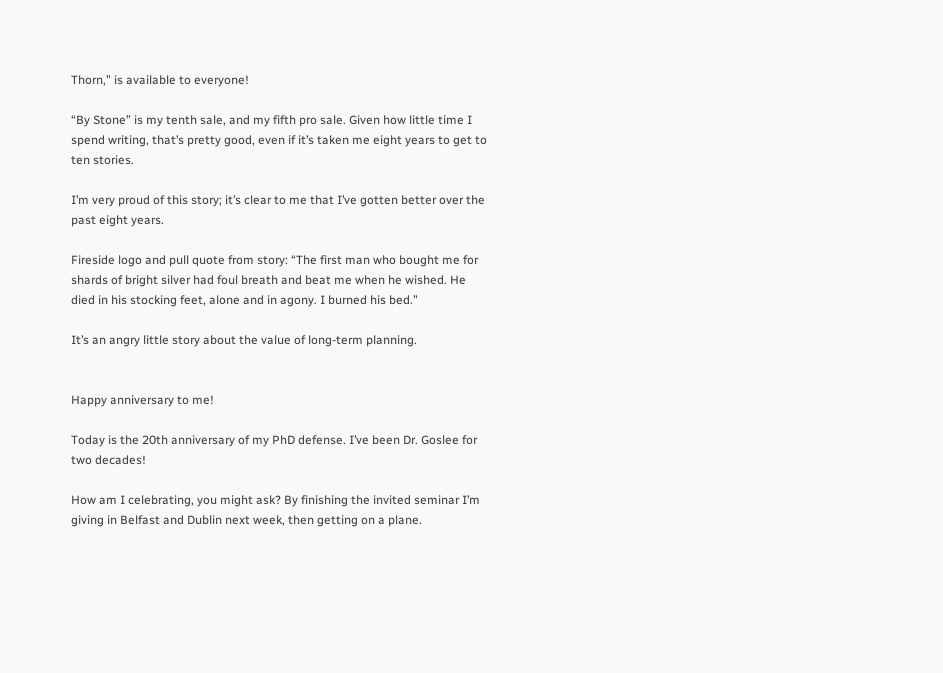Thorn,” is available to everyone!

“By Stone” is my tenth sale, and my fifth pro sale. Given how little time I spend writing, that’s pretty good, even if it’s taken me eight years to get to ten stories.

I’m very proud of this story; it’s clear to me that I’ve gotten better over the past eight years.

Fireside logo and pull quote from story: “The first man who bought me for shards of bright silver had foul breath and beat me when he wished. He died in his stocking feet, alone and in agony. I burned his bed.”

It’s an angry little story about the value of long-term planning.


Happy anniversary to me!

Today is the 20th anniversary of my PhD defense. I’ve been Dr. Goslee for two decades!

How am I celebrating, you might ask? By finishing the invited seminar I’m giving in Belfast and Dublin next week, then getting on a plane.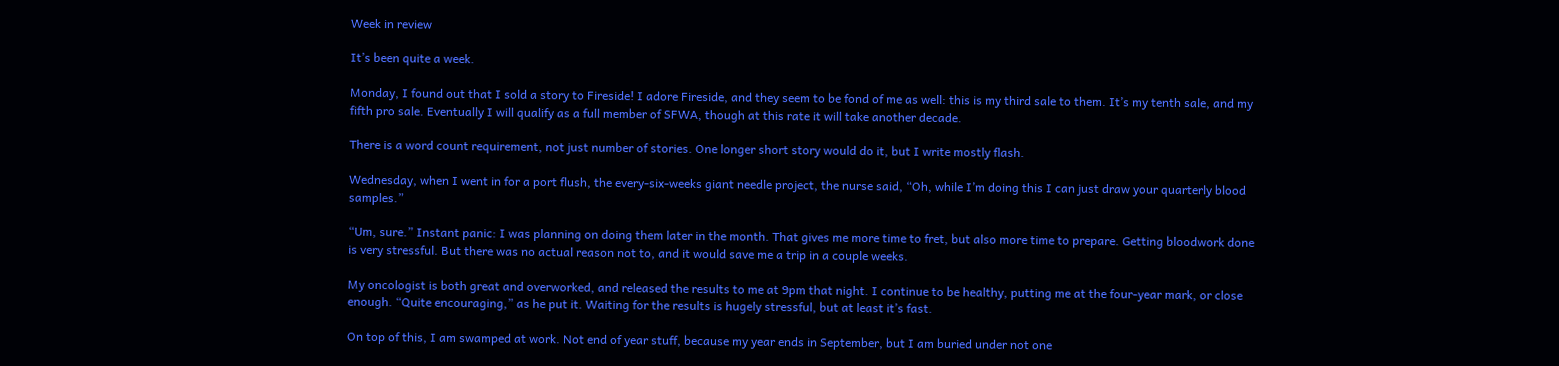Week in review

It’s been quite a week.

Monday, I found out that I sold a story to Fireside! I adore Fireside, and they seem to be fond of me as well: this is my third sale to them. It’s my tenth sale, and my fifth pro sale. Eventually I will qualify as a full member of SFWA, though at this rate it will take another decade.

There is a word count requirement, not just number of stories. One longer short story would do it, but I write mostly flash.

Wednesday, when I went in for a port flush, the every-six-weeks giant needle project, the nurse said, “Oh, while I’m doing this I can just draw your quarterly blood samples.”

“Um, sure.” Instant panic: I was planning on doing them later in the month. That gives me more time to fret, but also more time to prepare. Getting bloodwork done is very stressful. But there was no actual reason not to, and it would save me a trip in a couple weeks.

My oncologist is both great and overworked, and released the results to me at 9pm that night. I continue to be healthy, putting me at the four-year mark, or close enough. “Quite encouraging,” as he put it. Waiting for the results is hugely stressful, but at least it’s fast.

On top of this, I am swamped at work. Not end of year stuff, because my year ends in September, but I am buried under not one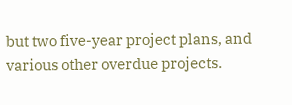but two five-year project plans, and various other overdue projects.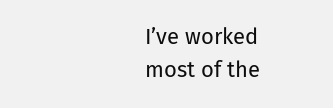I’ve worked most of the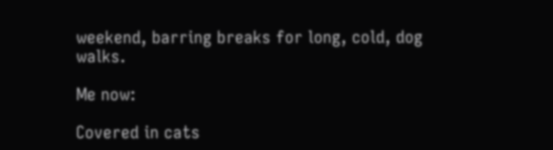weekend, barring breaks for long, cold, dog walks.

Me now:

Covered in cats